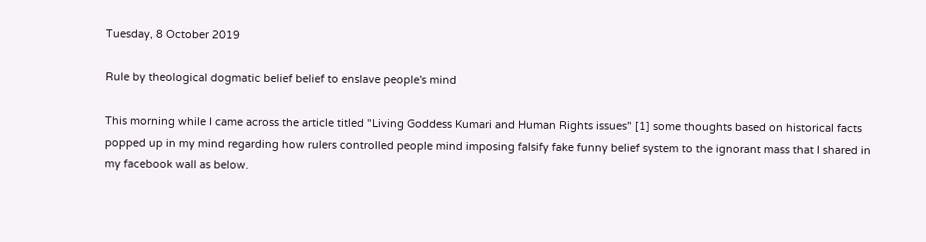Tuesday, 8 October 2019

Rule by theological dogmatic belief belief to enslave people's mind

This morning while I came across the article titled "Living Goddess Kumari and Human Rights issues" [1] some thoughts based on historical facts popped up in my mind regarding how rulers controlled people mind imposing falsify fake funny belief system to the ignorant mass that I shared in my facebook wall as below.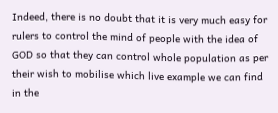Indeed, there is no doubt that it is very much easy for rulers to control the mind of people with the idea of GOD so that they can control whole population as per their wish to mobilise which live example we can find in the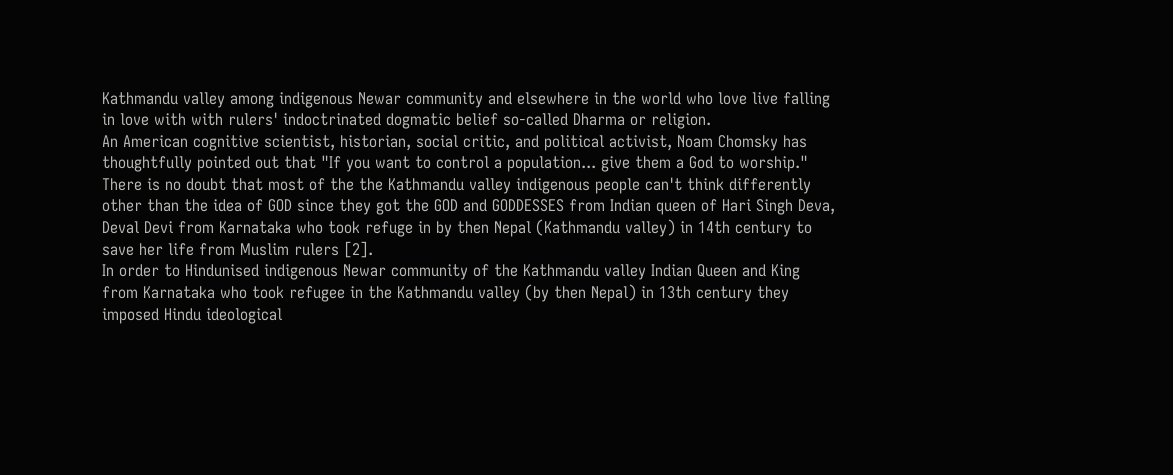Kathmandu valley among indigenous Newar community and elsewhere in the world who love live falling in love with with rulers' indoctrinated dogmatic belief so-called Dharma or religion.
An American cognitive scientist, historian, social critic, and political activist, Noam Chomsky has thoughtfully pointed out that "If you want to control a population... give them a God to worship." There is no doubt that most of the the Kathmandu valley indigenous people can't think differently other than the idea of GOD since they got the GOD and GODDESSES from Indian queen of Hari Singh Deva, Deval Devi from Karnataka who took refuge in by then Nepal (Kathmandu valley) in 14th century to save her life from Muslim rulers [2].
In order to Hindunised indigenous Newar community of the Kathmandu valley Indian Queen and King from Karnataka who took refugee in the Kathmandu valley (by then Nepal) in 13th century they imposed Hindu ideological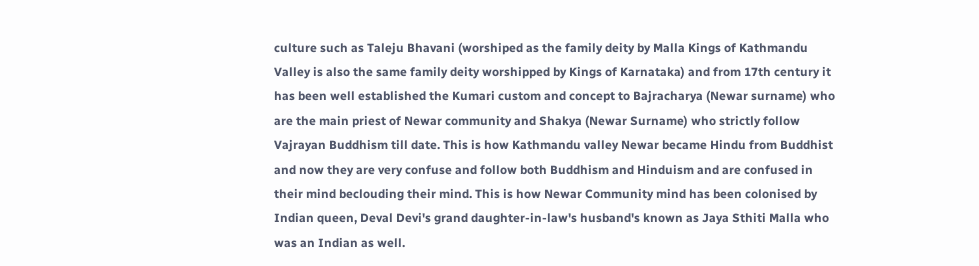culture such as Taleju Bhavani (worshiped as the family deity by Malla Kings of Kathmandu Valley is also the same family deity worshipped by Kings of Karnataka) and from 17th century it has been well established the Kumari custom and concept to Bajracharya (Newar surname) who are the main priest of Newar community and Shakya (Newar Surname) who strictly follow Vajrayan Buddhism till date. This is how Kathmandu valley Newar became Hindu from Buddhist and now they are very confuse and follow both Buddhism and Hinduism and are confused in their mind beclouding their mind. This is how Newar Community mind has been colonised by Indian queen, Deval Devi's grand daughter-in-law's husband's known as Jaya Sthiti Malla who was an Indian as well.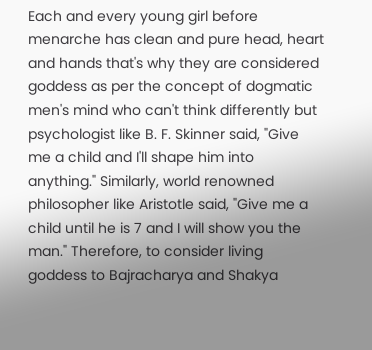Each and every young girl before menarche has clean and pure head, heart and hands that's why they are considered goddess as per the concept of dogmatic men's mind who can't think differently but psychologist like B. F. Skinner said, "Give me a child and I'll shape him into anything." Similarly, world renowned philosopher like Aristotle said, "Give me a child until he is 7 and I will show you the man." Therefore, to consider living goddess to Bajracharya and Shakya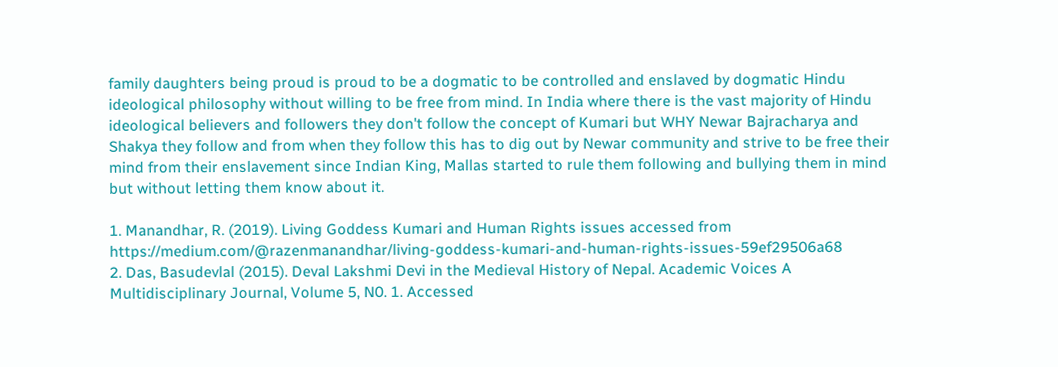family daughters being proud is proud to be a dogmatic to be controlled and enslaved by dogmatic Hindu ideological philosophy without willing to be free from mind. In India where there is the vast majority of Hindu ideological believers and followers they don't follow the concept of Kumari but WHY Newar Bajracharya and Shakya they follow and from when they follow this has to dig out by Newar community and strive to be free their mind from their enslavement since Indian King, Mallas started to rule them following and bullying them in mind but without letting them know about it.

1. Manandhar, R. (2019). Living Goddess Kumari and Human Rights issues accessed from https://medium.com/@razenmanandhar/living-goddess-kumari-and-human-rights-issues-59ef29506a68
2. Das, Basudevlal (2015). Deval Lakshmi Devi in the Medieval History of Nepal. Academic Voices A Multidisciplinary Journal, Volume 5, N0. 1. Accessed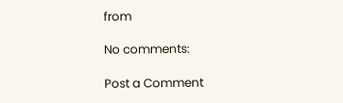from

No comments:

Post a Comment